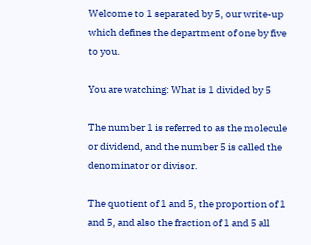Welcome to 1 separated by 5, our write-up which defines the department of one by five to you.

You are watching: What is 1 divided by 5

The number 1 is referred to as the molecule or dividend, and the number 5 is called the denominator or divisor.

The quotient of 1 and 5, the proportion of 1 and 5, and also the fraction of 1 and 5 all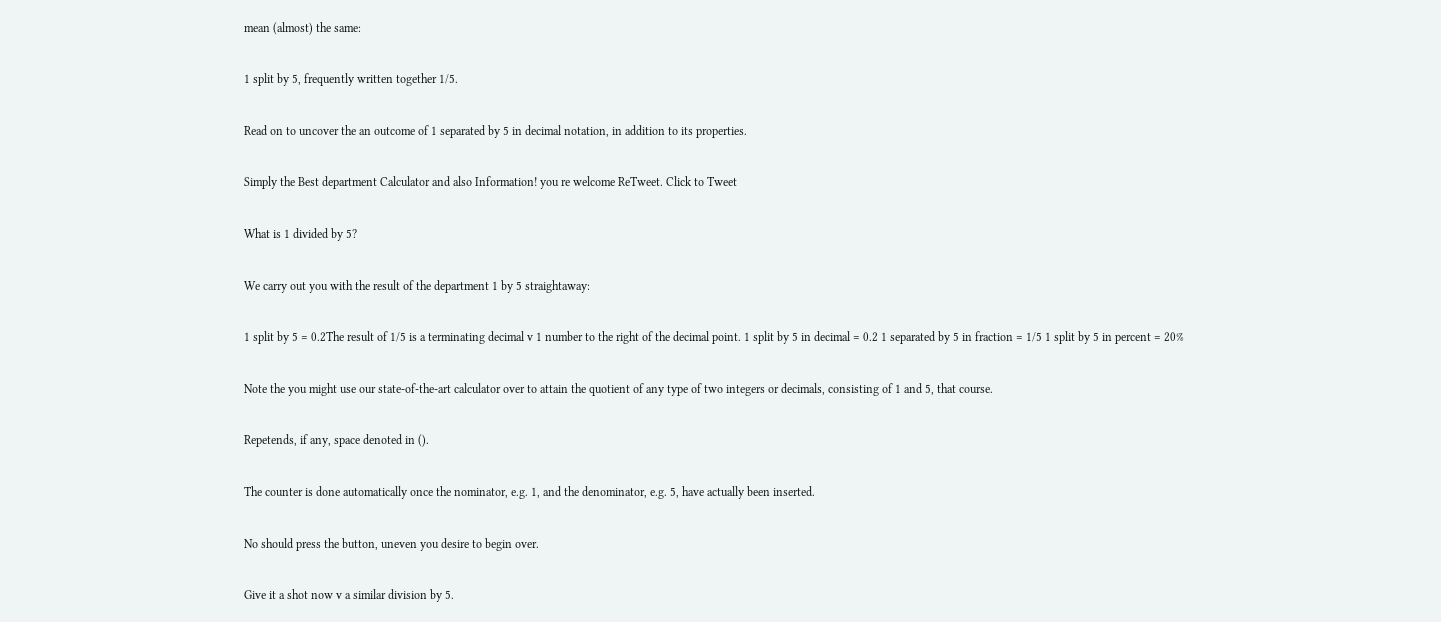mean (almost) the same:

1 split by 5, frequently written together 1/5.

Read on to uncover the an outcome of 1 separated by 5 in decimal notation, in addition to its properties.

Simply the Best department Calculator and also Information! you re welcome ReTweet. Click to Tweet

What is 1 divided by 5?

We carry out you with the result of the department 1 by 5 straightaway:

1 split by 5 = 0.2The result of 1/5 is a terminating decimal v 1 number to the right of the decimal point. 1 split by 5 in decimal = 0.2 1 separated by 5 in fraction = 1/5 1 split by 5 in percent = 20%

Note the you might use our state-of-the-art calculator over to attain the quotient of any type of two integers or decimals, consisting of 1 and 5, that course.

Repetends, if any, space denoted in ().

The counter is done automatically once the nominator, e.g. 1, and the denominator, e.g. 5, have actually been inserted.

No should press the button, uneven you desire to begin over.

Give it a shot now v a similar division by 5.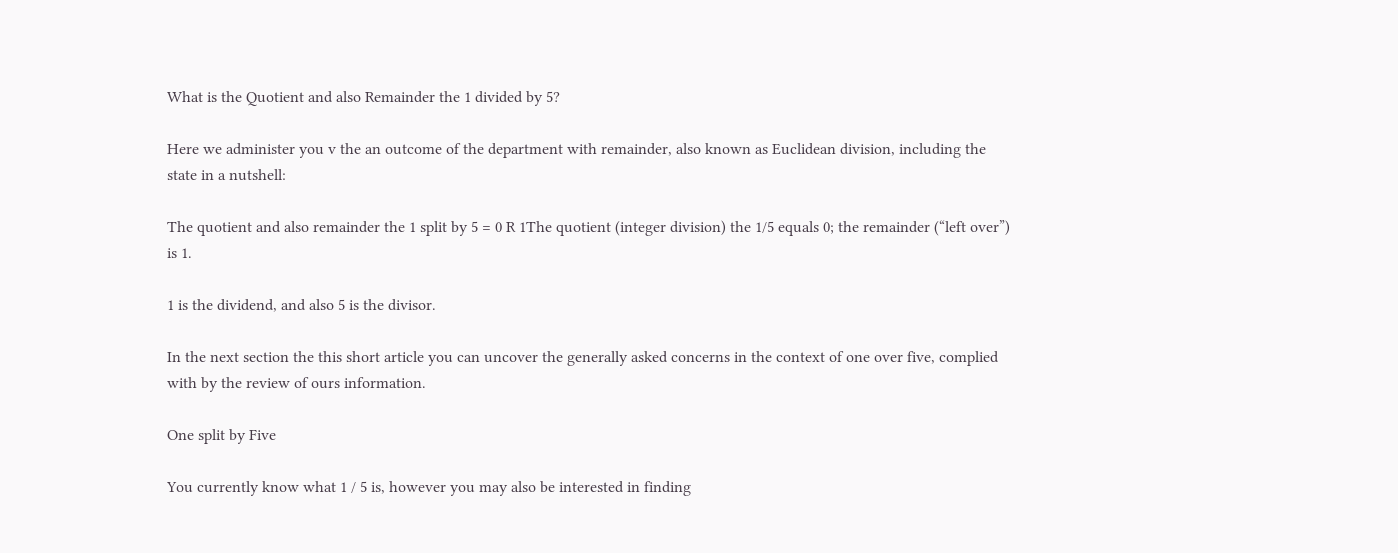What is the Quotient and also Remainder the 1 divided by 5?

Here we administer you v the an outcome of the department with remainder, also known as Euclidean division, including the state in a nutshell:

The quotient and also remainder the 1 split by 5 = 0 R 1The quotient (integer division) the 1/5 equals 0; the remainder (“left over”) is 1.

1 is the dividend, and also 5 is the divisor.

In the next section the this short article you can uncover the generally asked concerns in the context of one over five, complied with by the review of ours information.

One split by Five

You currently know what 1 / 5 is, however you may also be interested in finding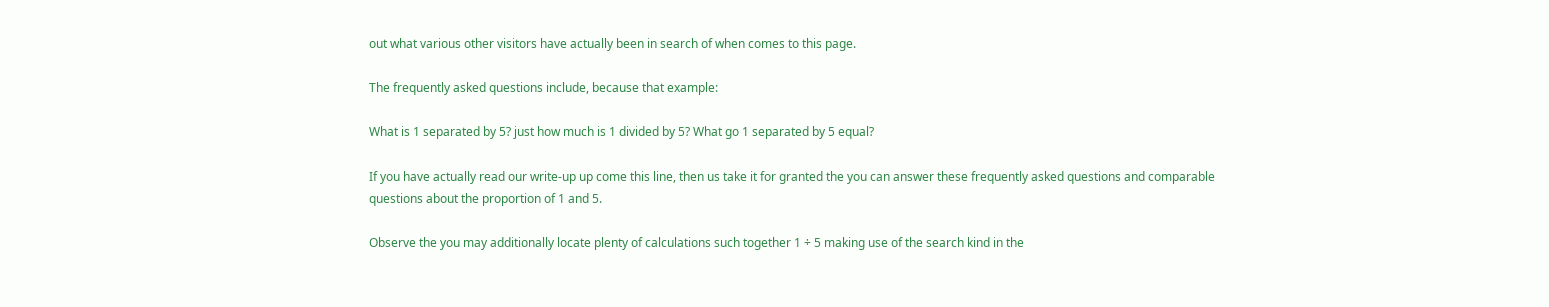out what various other visitors have actually been in search of when comes to this page.

The frequently asked questions include, because that example:

What is 1 separated by 5? just how much is 1 divided by 5? What go 1 separated by 5 equal?

If you have actually read our write-up up come this line, then us take it for granted the you can answer these frequently asked questions and comparable questions about the proportion of 1 and 5.

Observe the you may additionally locate plenty of calculations such together 1 ÷ 5 making use of the search kind in the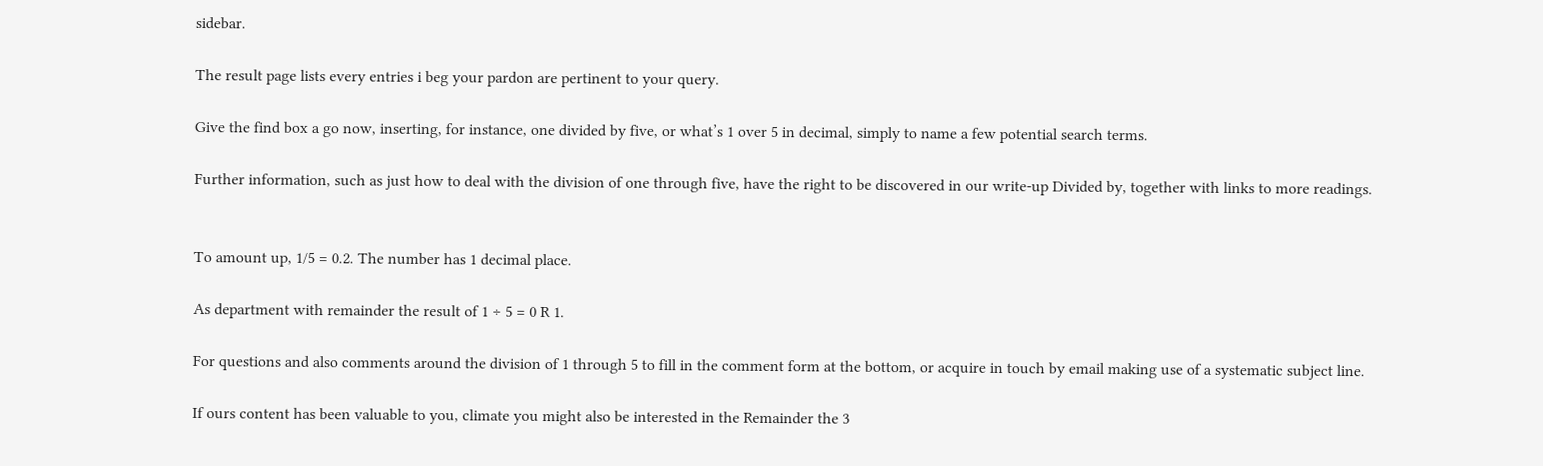sidebar.

The result page lists every entries i beg your pardon are pertinent to your query.

Give the find box a go now, inserting, for instance, one divided by five, or what’s 1 over 5 in decimal, simply to name a few potential search terms.

Further information, such as just how to deal with the division of one through five, have the right to be discovered in our write-up Divided by, together with links to more readings.


To amount up, 1/5 = 0.2. The number has 1 decimal place.

As department with remainder the result of 1 ÷ 5 = 0 R 1.

For questions and also comments around the division of 1 through 5 to fill in the comment form at the bottom, or acquire in touch by email making use of a systematic subject line.

If ours content has been valuable to you, climate you might also be interested in the Remainder the 3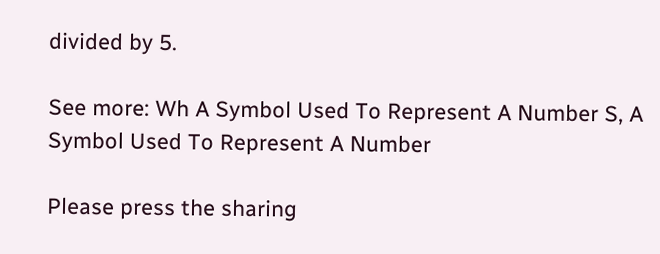divided by 5.

See more: Wh A Symbol Used To Represent A Number S, A Symbol Used To Represent A Number

Please press the sharing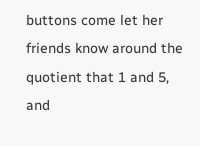buttons come let her friends know around the quotient that 1 and 5, and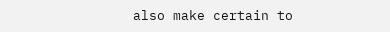also make certain to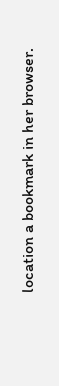location a bookmark in her browser.